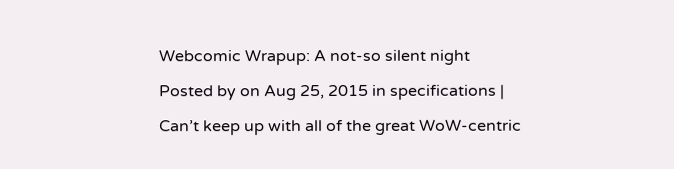Webcomic Wrapup: A not-so silent night

Posted by on Aug 25, 2015 in specifications |

Can’t keep up with all of the great WoW-centric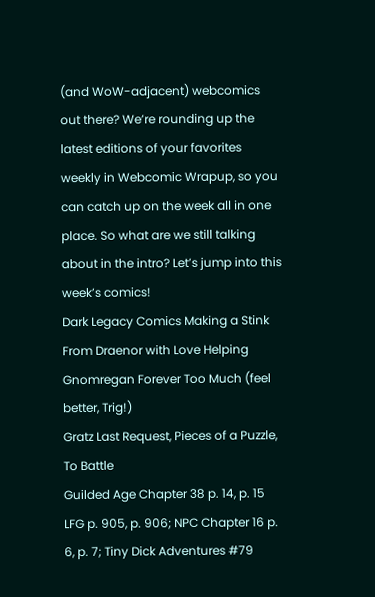(and WoW-adjacent) webcomics out there? We’re rounding up the latest editions of your favorites weekly in Webcomic Wrapup, so you can catch up on the week all in one place. So what are we still talking about in the intro? Let’s jump into this week’s comics!
Dark Legacy Comics Making a Stink
From Draenor with Love Helping
Gnomregan Forever Too Much (feel better, Trig!)
Gratz Last Request, Pieces of a Puzzle, To Battle
Guilded Age Chapter 38 p. 14, p. 15
LFG p. 905, p. 906; NPC Chapter 16 p. 6, p. 7; Tiny Dick Adventures #79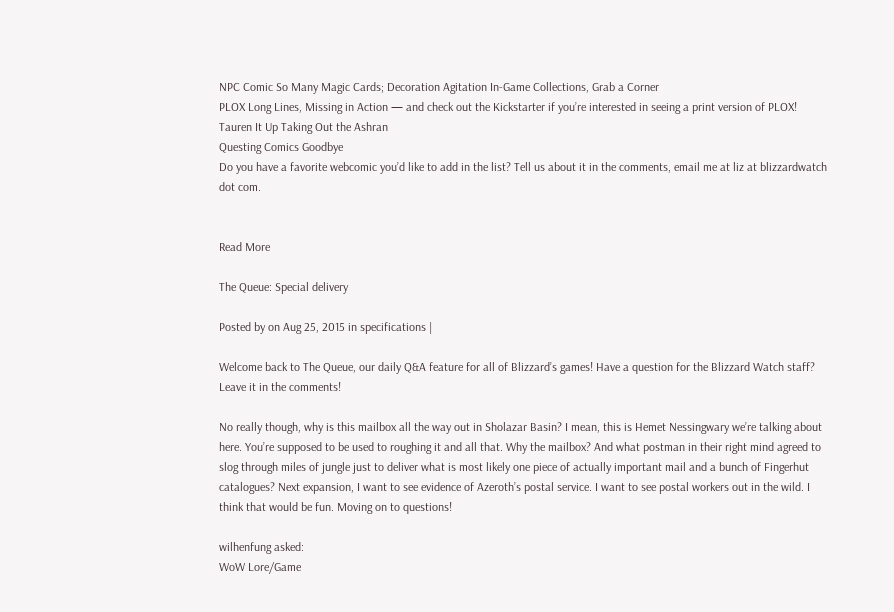NPC Comic So Many Magic Cards; Decoration Agitation In-Game Collections, Grab a Corner
PLOX Long Lines, Missing in Action — and check out the Kickstarter if you’re interested in seeing a print version of PLOX!
Tauren It Up Taking Out the Ashran
Questing Comics Goodbye
Do you have a favorite webcomic you’d like to add in the list? Tell us about it in the comments, email me at liz at blizzardwatch dot com.


Read More

The Queue: Special delivery

Posted by on Aug 25, 2015 in specifications |

Welcome back to The Queue, our daily Q&A feature for all of Blizzard’s games! Have a question for the Blizzard Watch staff? Leave it in the comments!

No really though, why is this mailbox all the way out in Sholazar Basin? I mean, this is Hemet Nessingwary we’re talking about here. You’re supposed to be used to roughing it and all that. Why the mailbox? And what postman in their right mind agreed to slog through miles of jungle just to deliver what is most likely one piece of actually important mail and a bunch of Fingerhut catalogues? Next expansion, I want to see evidence of Azeroth’s postal service. I want to see postal workers out in the wild. I think that would be fun. Moving on to questions!

wilhenfung asked:
WoW Lore/Game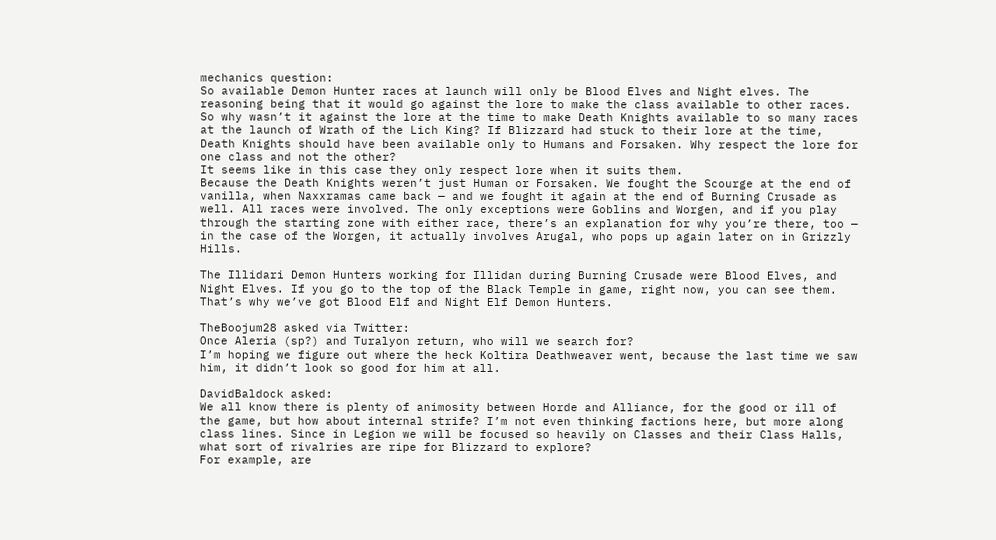mechanics question:
So available Demon Hunter races at launch will only be Blood Elves and Night elves. The reasoning being that it would go against the lore to make the class available to other races.
So why wasn’t it against the lore at the time to make Death Knights available to so many races at the launch of Wrath of the Lich King? If Blizzard had stuck to their lore at the time, Death Knights should have been available only to Humans and Forsaken. Why respect the lore for one class and not the other?
It seems like in this case they only respect lore when it suits them.
Because the Death Knights weren’t just Human or Forsaken. We fought the Scourge at the end of vanilla, when Naxxramas came back — and we fought it again at the end of Burning Crusade as well. All races were involved. The only exceptions were Goblins and Worgen, and if you play through the starting zone with either race, there’s an explanation for why you’re there, too — in the case of the Worgen, it actually involves Arugal, who pops up again later on in Grizzly Hills.

The Illidari Demon Hunters working for Illidan during Burning Crusade were Blood Elves, and Night Elves. If you go to the top of the Black Temple in game, right now, you can see them. That’s why we’ve got Blood Elf and Night Elf Demon Hunters.

TheBoojum28 asked via Twitter:
Once Aleria (sp?) and Turalyon return, who will we search for?
I’m hoping we figure out where the heck Koltira Deathweaver went, because the last time we saw him, it didn’t look so good for him at all.

DavidBaldock asked:
We all know there is plenty of animosity between Horde and Alliance, for the good or ill of the game, but how about internal strife? I’m not even thinking factions here, but more along class lines. Since in Legion we will be focused so heavily on Classes and their Class Halls, what sort of rivalries are ripe for Blizzard to explore?
For example, are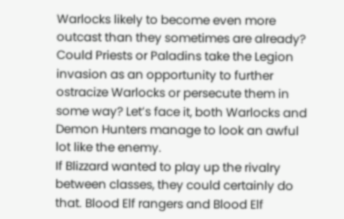Warlocks likely to become even more outcast than they sometimes are already? Could Priests or Paladins take the Legion invasion as an opportunity to further ostracize Warlocks or persecute them in some way? Let’s face it, both Warlocks and Demon Hunters manage to look an awful lot like the enemy.
If Blizzard wanted to play up the rivalry between classes, they could certainly do that. Blood Elf rangers and Blood Elf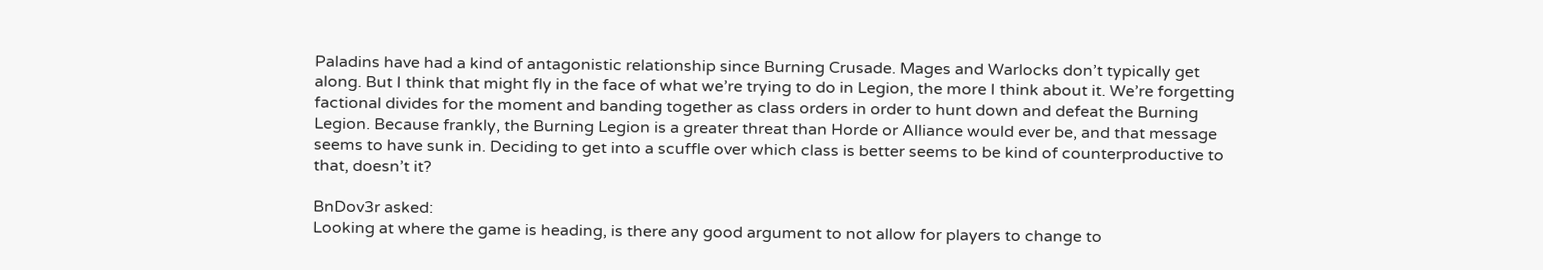Paladins have had a kind of antagonistic relationship since Burning Crusade. Mages and Warlocks don’t typically get along. But I think that might fly in the face of what we’re trying to do in Legion, the more I think about it. We’re forgetting factional divides for the moment and banding together as class orders in order to hunt down and defeat the Burning Legion. Because frankly, the Burning Legion is a greater threat than Horde or Alliance would ever be, and that message seems to have sunk in. Deciding to get into a scuffle over which class is better seems to be kind of counterproductive to that, doesn’t it?

BnDov3r asked:
Looking at where the game is heading, is there any good argument to not allow for players to change to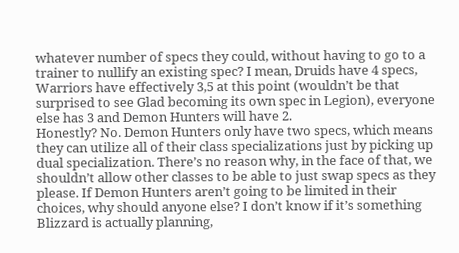whatever number of specs they could, without having to go to a trainer to nullify an existing spec? I mean, Druids have 4 specs, Warriors have effectively 3,5 at this point (wouldn’t be that surprised to see Glad becoming its own spec in Legion), everyone else has 3 and Demon Hunters will have 2.
Honestly? No. Demon Hunters only have two specs, which means they can utilize all of their class specializations just by picking up dual specialization. There’s no reason why, in the face of that, we shouldn’t allow other classes to be able to just swap specs as they please. If Demon Hunters aren’t going to be limited in their choices, why should anyone else? I don’t know if it’s something Blizzard is actually planning,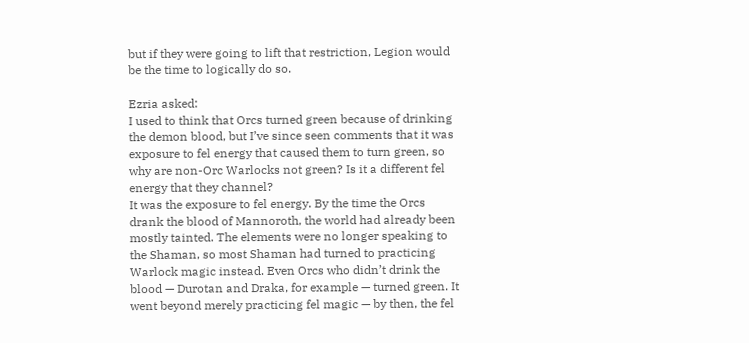but if they were going to lift that restriction, Legion would be the time to logically do so.

Ezria asked:
I used to think that Orcs turned green because of drinking the demon blood, but I’ve since seen comments that it was exposure to fel energy that caused them to turn green, so why are non-Orc Warlocks not green? Is it a different fel energy that they channel?
It was the exposure to fel energy. By the time the Orcs drank the blood of Mannoroth, the world had already been mostly tainted. The elements were no longer speaking to the Shaman, so most Shaman had turned to practicing Warlock magic instead. Even Orcs who didn’t drink the blood — Durotan and Draka, for example — turned green. It went beyond merely practicing fel magic — by then, the fel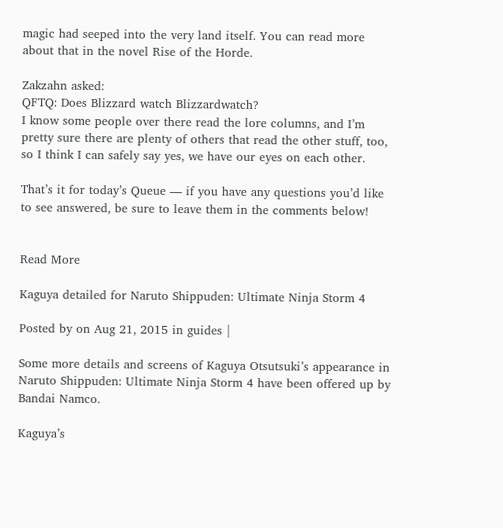magic had seeped into the very land itself. You can read more about that in the novel Rise of the Horde.

Zakzahn asked:
QFTQ: Does Blizzard watch Blizzardwatch?
I know some people over there read the lore columns, and I’m pretty sure there are plenty of others that read the other stuff, too, so I think I can safely say yes, we have our eyes on each other.

That’s it for today’s Queue — if you have any questions you’d like to see answered, be sure to leave them in the comments below!


Read More

Kaguya detailed for Naruto Shippuden: Ultimate Ninja Storm 4

Posted by on Aug 21, 2015 in guides |

Some more details and screens of Kaguya Otsutsuki’s appearance in Naruto Shippuden: Ultimate Ninja Storm 4 have been offered up by Bandai Namco.

Kaguya’s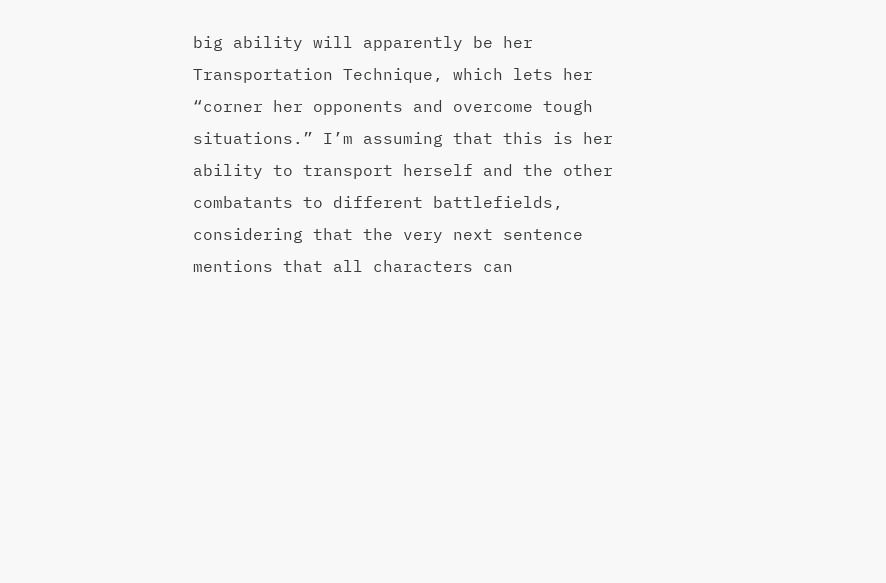big ability will apparently be her Transportation Technique, which lets her “corner her opponents and overcome tough situations.” I’m assuming that this is her ability to transport herself and the other combatants to different battlefields, considering that the very next sentence mentions that all characters can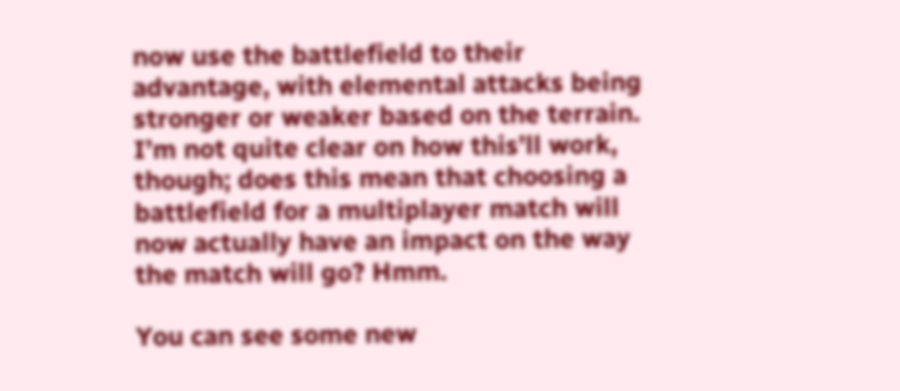now use the battlefield to their advantage, with elemental attacks being stronger or weaker based on the terrain. I’m not quite clear on how this’ll work, though; does this mean that choosing a battlefield for a multiplayer match will now actually have an impact on the way the match will go? Hmm.

You can see some new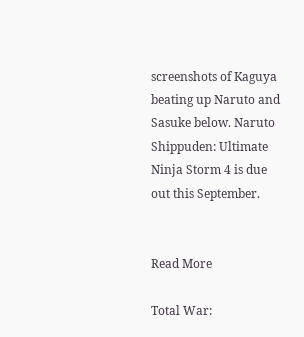screenshots of Kaguya beating up Naruto and Sasuke below. Naruto Shippuden: Ultimate Ninja Storm 4 is due out this September.


Read More

Total War: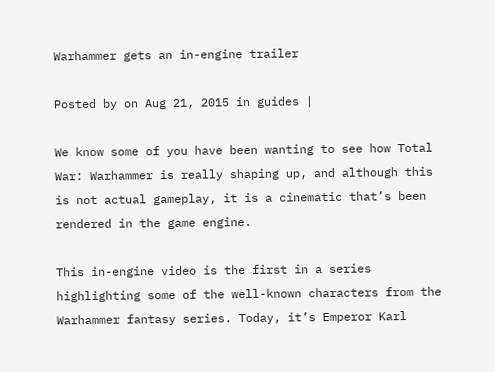Warhammer gets an in-engine trailer

Posted by on Aug 21, 2015 in guides |

We know some of you have been wanting to see how Total War: Warhammer is really shaping up, and although this is not actual gameplay, it is a cinematic that’s been rendered in the game engine.

This in-engine video is the first in a series highlighting some of the well-known characters from the Warhammer fantasy series. Today, it’s Emperor Karl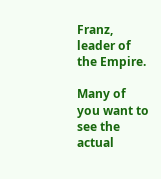Franz, leader of the Empire.

Many of you want to see the actual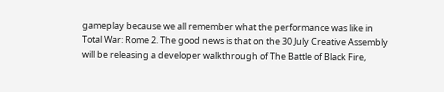gameplay because we all remember what the performance was like in Total War: Rome 2. The good news is that on the 30 July Creative Assembly will be releasing a developer walkthrough of The Battle of Black Fire,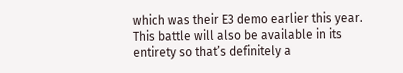which was their E3 demo earlier this year. This battle will also be available in its entirety so that’s definitely a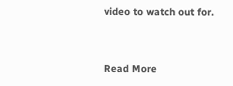video to watch out for.


Read More